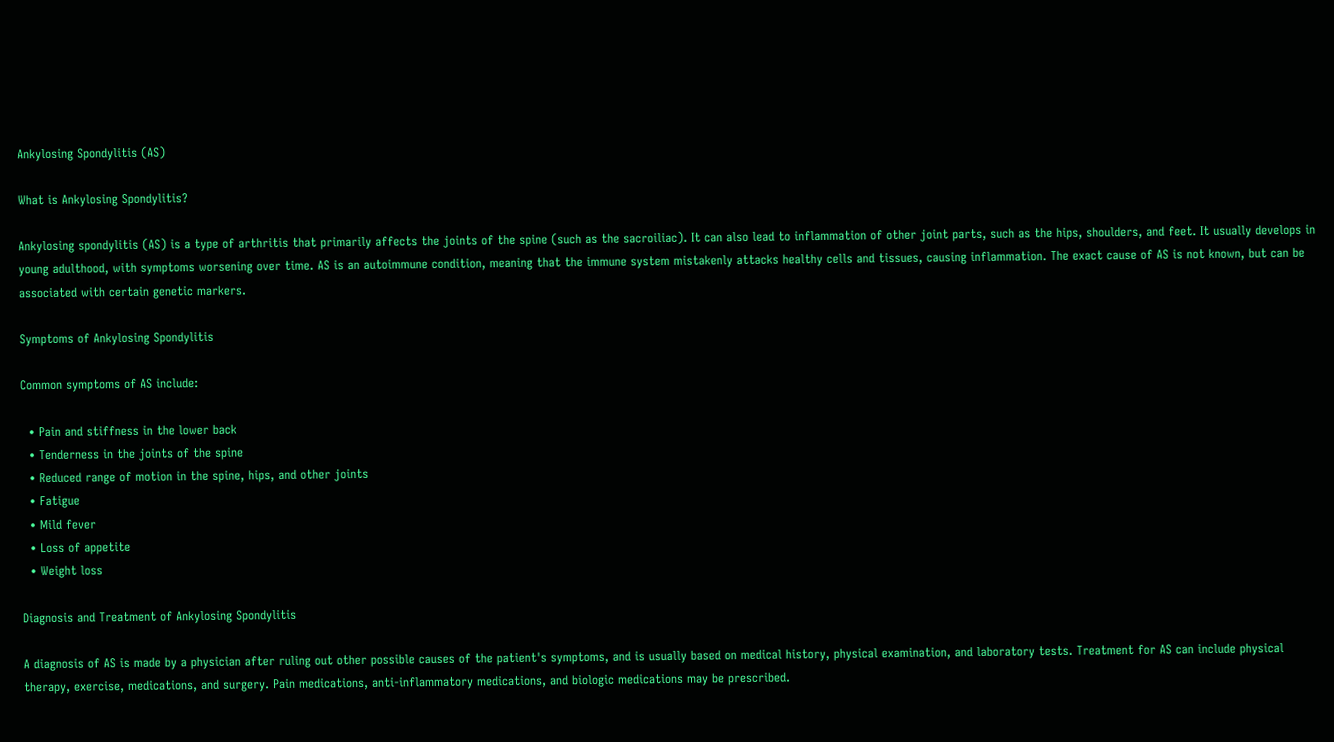Ankylosing Spondylitis (AS)

What is Ankylosing Spondylitis?

Ankylosing spondylitis (AS) is a type of arthritis that primarily affects the joints of the spine (such as the sacroiliac). It can also lead to inflammation of other joint parts, such as the hips, shoulders, and feet. It usually develops in young adulthood, with symptoms worsening over time. AS is an autoimmune condition, meaning that the immune system mistakenly attacks healthy cells and tissues, causing inflammation. The exact cause of AS is not known, but can be associated with certain genetic markers.

Symptoms of Ankylosing Spondylitis

Common symptoms of AS include:

  • Pain and stiffness in the lower back
  • Tenderness in the joints of the spine
  • Reduced range of motion in the spine, hips, and other joints
  • Fatigue
  • Mild fever
  • Loss of appetite
  • Weight loss

Diagnosis and Treatment of Ankylosing Spondylitis

A diagnosis of AS is made by a physician after ruling out other possible causes of the patient's symptoms, and is usually based on medical history, physical examination, and laboratory tests. Treatment for AS can include physical therapy, exercise, medications, and surgery. Pain medications, anti-inflammatory medications, and biologic medications may be prescribed.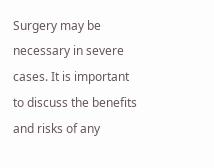Surgery may be necessary in severe cases. It is important to discuss the benefits and risks of any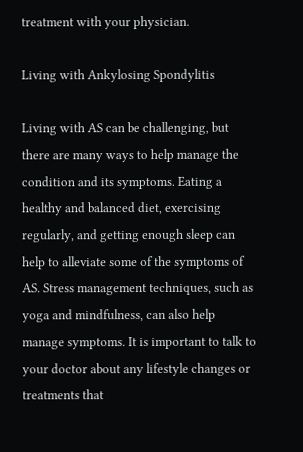treatment with your physician.

Living with Ankylosing Spondylitis

Living with AS can be challenging, but there are many ways to help manage the condition and its symptoms. Eating a healthy and balanced diet, exercising regularly, and getting enough sleep can help to alleviate some of the symptoms of AS. Stress management techniques, such as yoga and mindfulness, can also help manage symptoms. It is important to talk to your doctor about any lifestyle changes or treatments that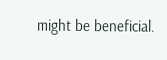might be beneficial.